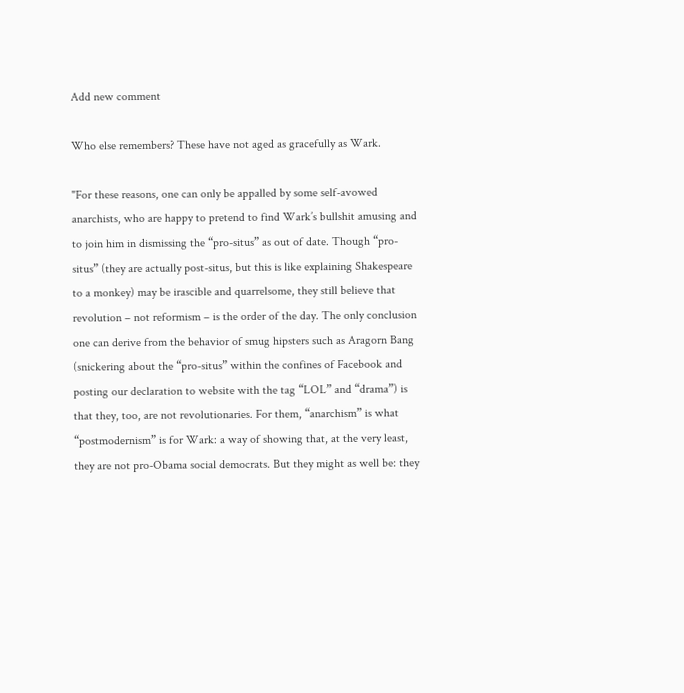Add new comment

Who else remembers? These have not aged as gracefully as Wark.

"For these reasons, one can only be appalled by some self-avowed anarchists, who are happy to pretend to find Wark’s bullshit amusing and to join him in dismissing the “pro-situs” as out of date. Though “pro-situs” (they are actually post-situs, but this is like explaining Shakespeare to a monkey) may be irascible and quarrelsome, they still believe that revolution – not reformism – is the order of the day. The only conclusion one can derive from the behavior of smug hipsters such as Aragorn Bang (snickering about the “pro-situs” within the confines of Facebook and posting our declaration to website with the tag “LOL” and “drama”) is that they, too, are not revolutionaries. For them, “anarchism” is what “postmodernism” is for Wark: a way of showing that, at the very least, they are not pro-Obama social democrats. But they might as well be: they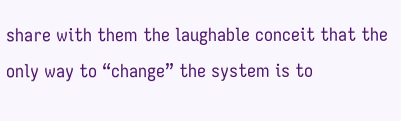share with them the laughable conceit that the only way to “change” the system is to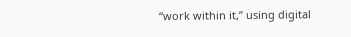“work within it,” using digital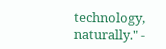technology, naturally." -